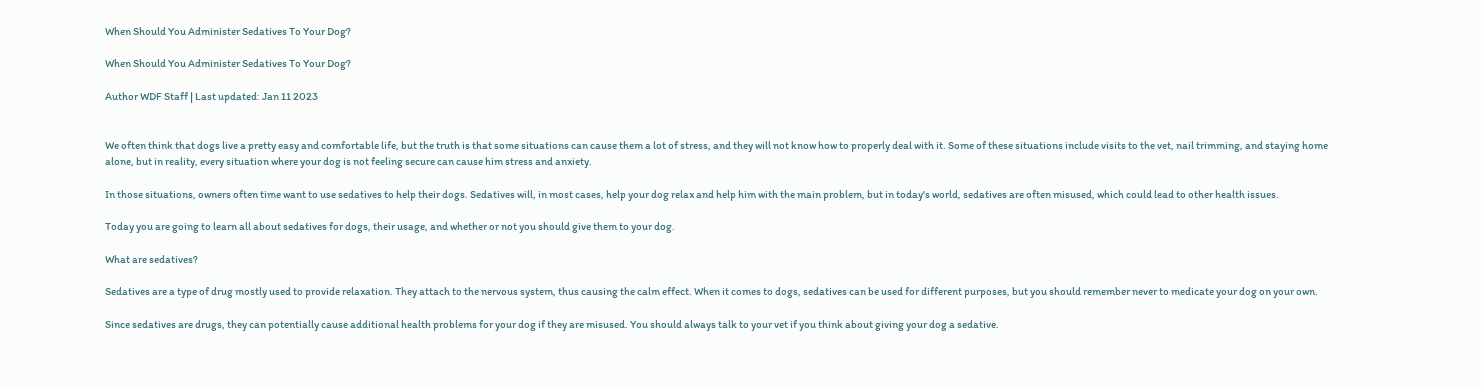When Should You Administer Sedatives To Your Dog?

When Should You Administer Sedatives To Your Dog?

Author WDF Staff | Last updated: Jan 11 2023


We often think that dogs live a pretty easy and comfortable life, but the truth is that some situations can cause them a lot of stress, and they will not know how to properly deal with it. Some of these situations include visits to the vet, nail trimming, and staying home alone, but in reality, every situation where your dog is not feeling secure can cause him stress and anxiety.

In those situations, owners often time want to use sedatives to help their dogs. Sedatives will, in most cases, help your dog relax and help him with the main problem, but in today's world, sedatives are often misused, which could lead to other health issues.

Today you are going to learn all about sedatives for dogs, their usage, and whether or not you should give them to your dog.

What are sedatives?

Sedatives are a type of drug mostly used to provide relaxation. They attach to the nervous system, thus causing the calm effect. When it comes to dogs, sedatives can be used for different purposes, but you should remember never to medicate your dog on your own.

Since sedatives are drugs, they can potentially cause additional health problems for your dog if they are misused. You should always talk to your vet if you think about giving your dog a sedative.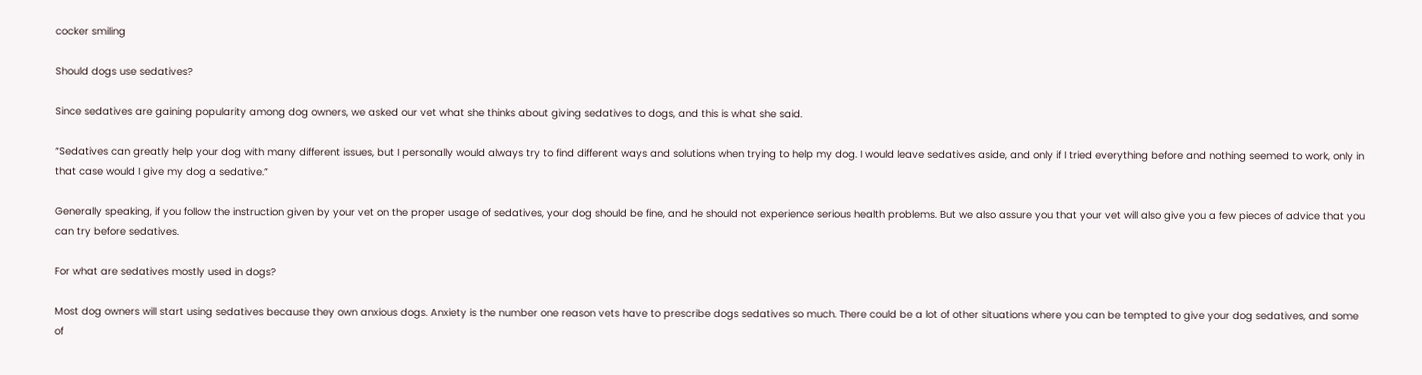cocker smiling

Should dogs use sedatives?

Since sedatives are gaining popularity among dog owners, we asked our vet what she thinks about giving sedatives to dogs, and this is what she said.

“Sedatives can greatly help your dog with many different issues, but I personally would always try to find different ways and solutions when trying to help my dog. I would leave sedatives aside, and only if I tried everything before and nothing seemed to work, only in that case would I give my dog a sedative.”

Generally speaking, if you follow the instruction given by your vet on the proper usage of sedatives, your dog should be fine, and he should not experience serious health problems. But we also assure you that your vet will also give you a few pieces of advice that you can try before sedatives.

For what are sedatives mostly used in dogs?

Most dog owners will start using sedatives because they own anxious dogs. Anxiety is the number one reason vets have to prescribe dogs sedatives so much. There could be a lot of other situations where you can be tempted to give your dog sedatives, and some of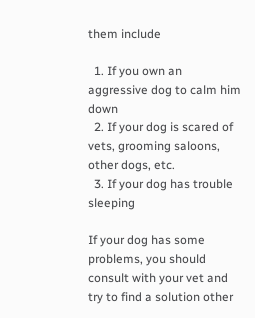them include

  1. If you own an aggressive dog to calm him down
  2. If your dog is scared of vets, grooming saloons, other dogs, etc.
  3. If your dog has trouble sleeping

If your dog has some problems, you should consult with your vet and try to find a solution other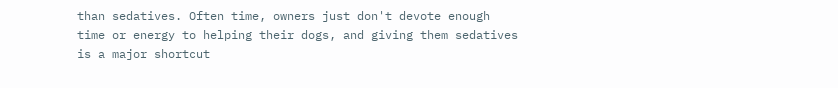than sedatives. Often time, owners just don't devote enough time or energy to helping their dogs, and giving them sedatives is a major shortcut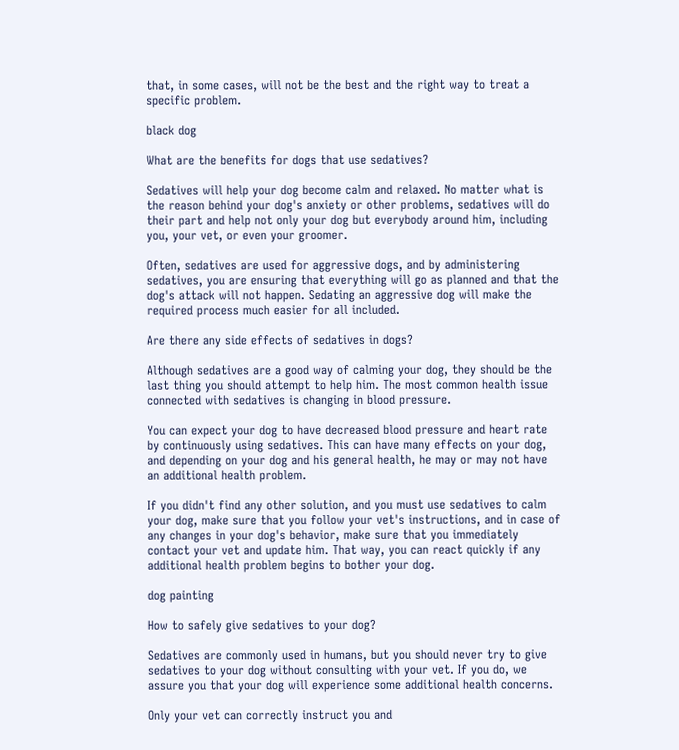that, in some cases, will not be the best and the right way to treat a specific problem.

black dog

What are the benefits for dogs that use sedatives?

Sedatives will help your dog become calm and relaxed. No matter what is the reason behind your dog's anxiety or other problems, sedatives will do their part and help not only your dog but everybody around him, including you, your vet, or even your groomer.

Often, sedatives are used for aggressive dogs, and by administering sedatives, you are ensuring that everything will go as planned and that the dog's attack will not happen. Sedating an aggressive dog will make the required process much easier for all included.

Are there any side effects of sedatives in dogs?

Although sedatives are a good way of calming your dog, they should be the last thing you should attempt to help him. The most common health issue connected with sedatives is changing in blood pressure.

You can expect your dog to have decreased blood pressure and heart rate by continuously using sedatives. This can have many effects on your dog, and depending on your dog and his general health, he may or may not have an additional health problem.

If you didn't find any other solution, and you must use sedatives to calm your dog, make sure that you follow your vet's instructions, and in case of any changes in your dog's behavior, make sure that you immediately contact your vet and update him. That way, you can react quickly if any additional health problem begins to bother your dog.

dog painting

How to safely give sedatives to your dog?

Sedatives are commonly used in humans, but you should never try to give sedatives to your dog without consulting with your vet. If you do, we assure you that your dog will experience some additional health concerns.

Only your vet can correctly instruct you and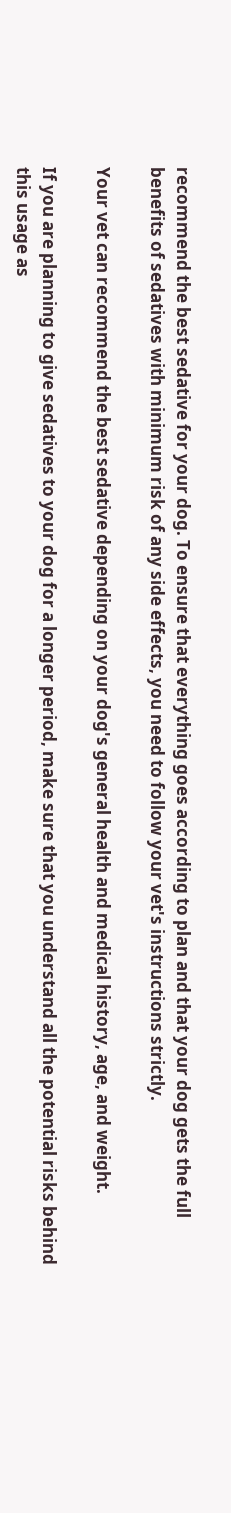recommend the best sedative for your dog. To ensure that everything goes according to plan and that your dog gets the full benefits of sedatives with minimum risk of any side effects, you need to follow your vet's instructions strictly.

Your vet can recommend the best sedative depending on your dog's general health and medical history, age, and weight.

If you are planning to give sedatives to your dog for a longer period, make sure that you understand all the potential risks behind this usage as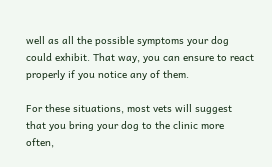well as all the possible symptoms your dog could exhibit. That way, you can ensure to react properly if you notice any of them.

For these situations, most vets will suggest that you bring your dog to the clinic more often,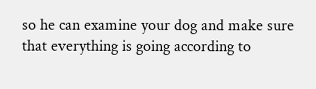so he can examine your dog and make sure that everything is going according to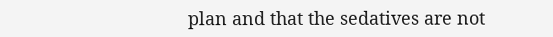plan and that the sedatives are not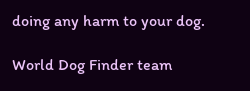doing any harm to your dog.

World Dog Finder team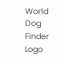World Dog Finder Logo